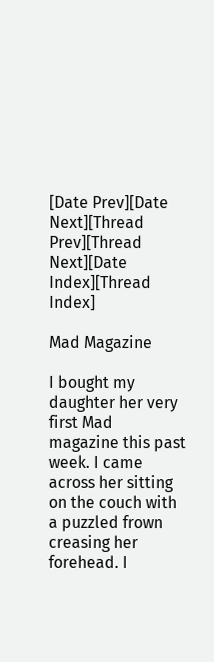[Date Prev][Date Next][Thread Prev][Thread Next][Date Index][Thread Index]

Mad Magazine

I bought my daughter her very first Mad magazine this past week. I came
across her sitting on the couch with a puzzled frown creasing her
forehead. I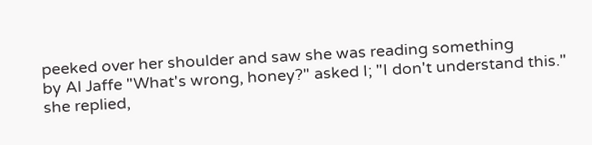peeked over her shoulder and saw she was reading something
by Al Jaffe "What's wrong, honey?" asked I; "I don't understand this."
she replied,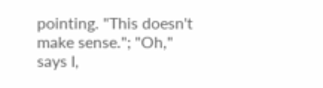pointing. "This doesn't make sense."; "Oh," says I,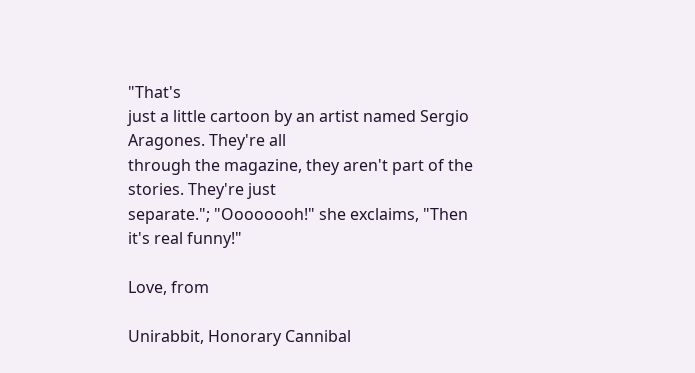"That's
just a little cartoon by an artist named Sergio Aragones. They're all
through the magazine, they aren't part of the stories. They're just
separate."; "Oooooooh!" she exclaims, "Then it's real funny!"

Love, from

Unirabbit, Honorary Cannibal